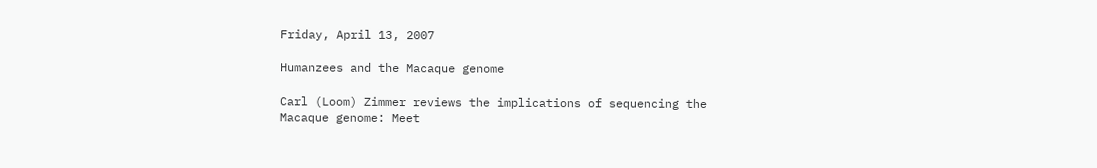Friday, April 13, 2007

Humanzees and the Macaque genome

Carl (Loom) Zimmer reviews the implications of sequencing the Macaque genome: Meet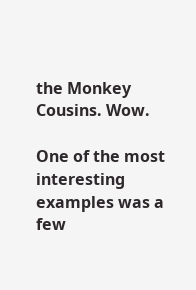the Monkey Cousins. Wow.

One of the most interesting examples was a few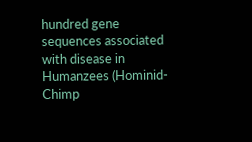hundred gene sequences associated with disease in Humanzees (Hominid-Chimp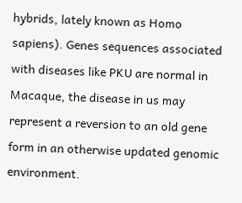hybrids, lately known as Homo sapiens). Genes sequences associated with diseases like PKU are normal in Macaque, the disease in us may represent a reversion to an old gene form in an otherwise updated genomic environment.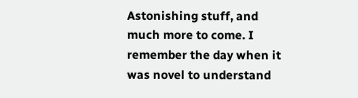Astonishing stuff, and much more to come. I remember the day when it was novel to understand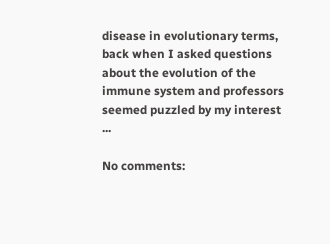disease in evolutionary terms, back when I asked questions about the evolution of the immune system and professors seemed puzzled by my interest ...

No comments: